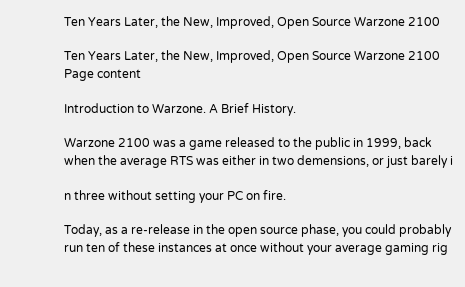Ten Years Later, the New, Improved, Open Source Warzone 2100

Ten Years Later, the New, Improved, Open Source Warzone 2100
Page content

Introduction to Warzone. A Brief History.

Warzone 2100 was a game released to the public in 1999, back when the average RTS was either in two demensions, or just barely i

n three without setting your PC on fire.

Today, as a re-release in the open source phase, you could probably run ten of these instances at once without your average gaming rig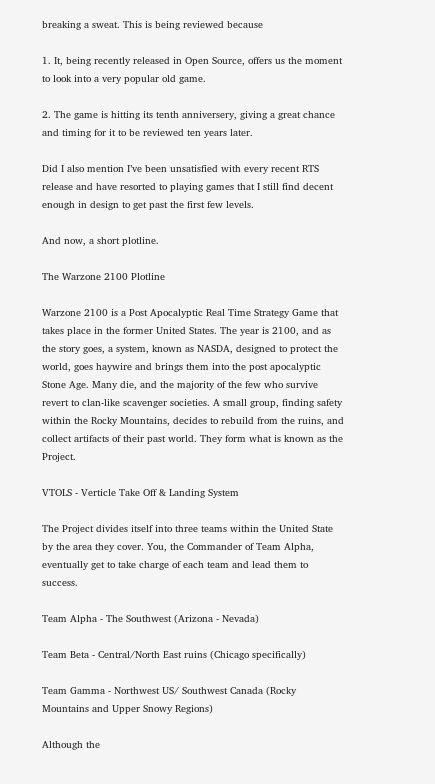breaking a sweat. This is being reviewed because

1. It, being recently released in Open Source, offers us the moment to look into a very popular old game.

2. The game is hitting its tenth anniversery, giving a great chance and timing for it to be reviewed ten years later.

Did I also mention I’ve been unsatisfied with every recent RTS release and have resorted to playing games that I still find decent enough in design to get past the first few levels.

And now, a short plotline.

The Warzone 2100 Plotline

Warzone 2100 is a Post Apocalyptic Real Time Strategy Game that takes place in the former United States. The year is 2100, and as the story goes, a system, known as NASDA, designed to protect the world, goes haywire and brings them into the post apocalyptic Stone Age. Many die, and the majority of the few who survive revert to clan-like scavenger societies. A small group, finding safety within the Rocky Mountains, decides to rebuild from the ruins, and collect artifacts of their past world. They form what is known as the Project.

VTOLS - Verticle Take Off & Landing System

The Project divides itself into three teams within the United State by the area they cover. You, the Commander of Team Alpha, eventually get to take charge of each team and lead them to success.

Team Alpha - The Southwest (Arizona - Nevada)

Team Beta - Central/North East ruins (Chicago specifically)

Team Gamma - Northwest US/ Southwest Canada (Rocky Mountains and Upper Snowy Regions)

Although the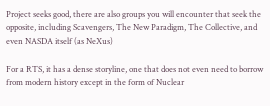Project seeks good, there are also groups you will encounter that seek the opposite, including Scavengers, The New Paradigm, The Collective, and even NASDA itself (as NeXus)

For a RTS, it has a dense storyline, one that does not even need to borrow from modern history except in the form of Nuclear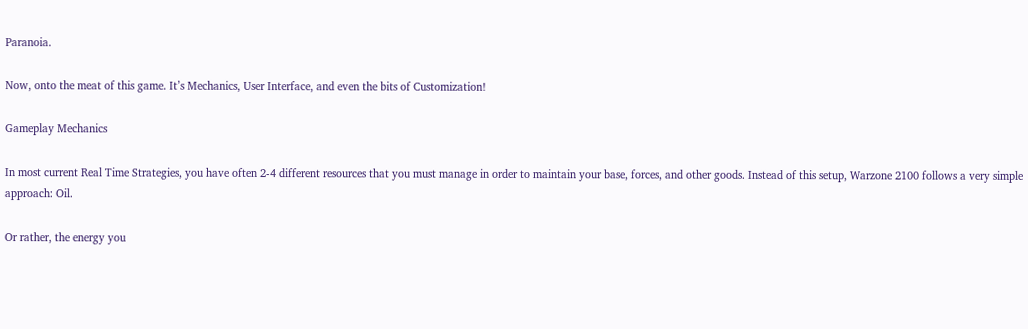Paranoia.

Now, onto the meat of this game. It’s Mechanics, User Interface, and even the bits of Customization!

Gameplay Mechanics

In most current Real Time Strategies, you have often 2-4 different resources that you must manage in order to maintain your base, forces, and other goods. Instead of this setup, Warzone 2100 follows a very simple approach: Oil.

Or rather, the energy you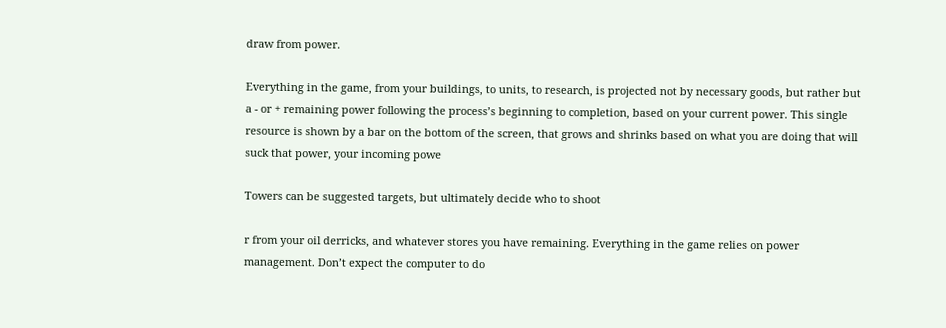draw from power.

Everything in the game, from your buildings, to units, to research, is projected not by necessary goods, but rather but a - or + remaining power following the process’s beginning to completion, based on your current power. This single resource is shown by a bar on the bottom of the screen, that grows and shrinks based on what you are doing that will suck that power, your incoming powe

Towers can be suggested targets, but ultimately decide who to shoot

r from your oil derricks, and whatever stores you have remaining. Everything in the game relies on power management. Don’t expect the computer to do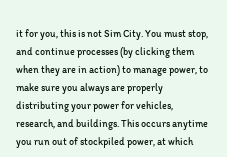it for you, this is not Sim City. You must stop, and continue processes (by clicking them when they are in action) to manage power, to make sure you always are properly distributing your power for vehicles, research, and buildings. This occurs anytime you run out of stockpiled power, at which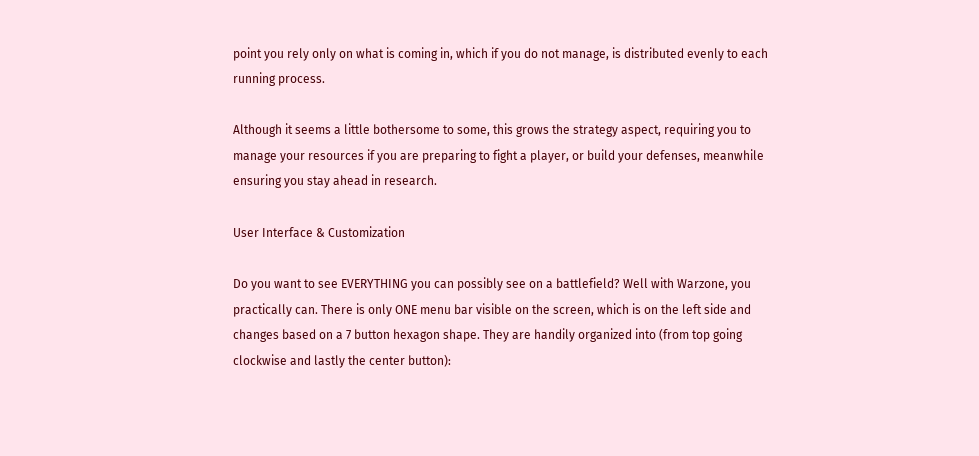point you rely only on what is coming in, which if you do not manage, is distributed evenly to each running process.

Although it seems a little bothersome to some, this grows the strategy aspect, requiring you to manage your resources if you are preparing to fight a player, or build your defenses, meanwhile ensuring you stay ahead in research.

User Interface & Customization

Do you want to see EVERYTHING you can possibly see on a battlefield? Well with Warzone, you practically can. There is only ONE menu bar visible on the screen, which is on the left side and changes based on a 7 button hexagon shape. They are handily organized into (from top going clockwise and lastly the center button):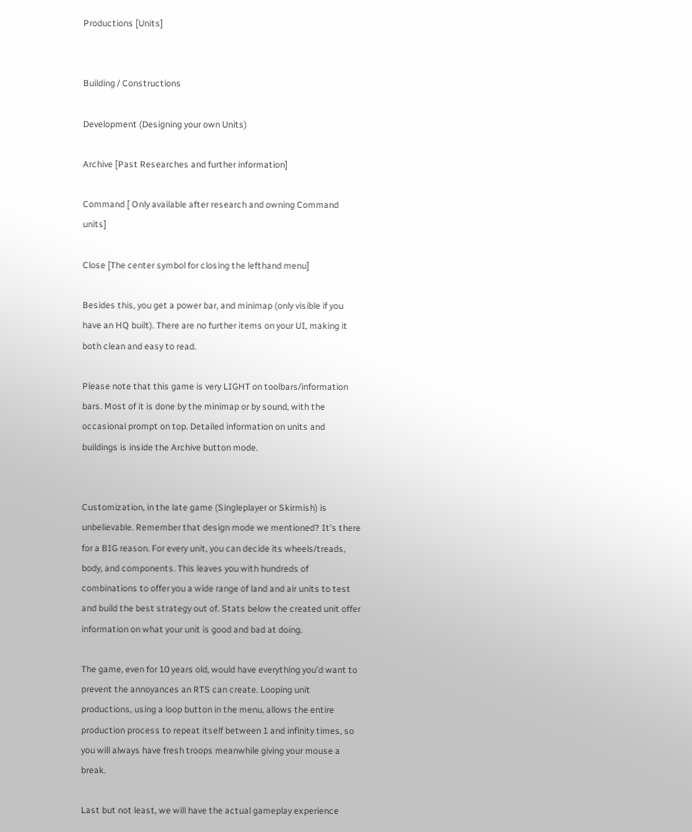Productions [Units]


Building / Constructions

Development (Designing your own Units)

Archive [Past Researches and further information]

Command [ Only available after research and owning Command units]

Close [The center symbol for closing the lefthand menu]

Besides this, you get a power bar, and minimap (only visible if you have an HQ built). There are no further items on your UI, making it both clean and easy to read.

Please note that this game is very LIGHT on toolbars/information bars. Most of it is done by the minimap or by sound, with the occasional prompt on top. Detailed information on units and buildings is inside the Archive button mode.


Customization, in the late game (Singleplayer or Skirmish) is unbelievable. Remember that design mode we mentioned? It’s there for a BIG reason. For every unit, you can decide its wheels/treads, body, and components. This leaves you with hundreds of combinations to offer you a wide range of land and air units to test and build the best strategy out of. Stats below the created unit offer information on what your unit is good and bad at doing.

The game, even for 10 years old, would have everything you’d want to prevent the annoyances an RTS can create. Looping unit productions, using a loop button in the menu, allows the entire production process to repeat itself between 1 and infinity times, so you will always have fresh troops meanwhile giving your mouse a break.

Last but not least, we will have the actual gameplay experience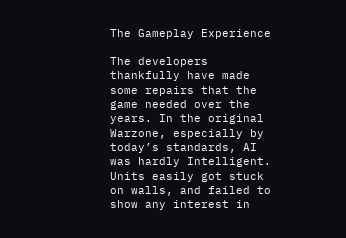The Gameplay Experience

The developers thankfully have made some repairs that the game needed over the years. In the original Warzone, especially by today’s standards, AI was hardly Intelligent. Units easily got stuck on walls, and failed to show any interest in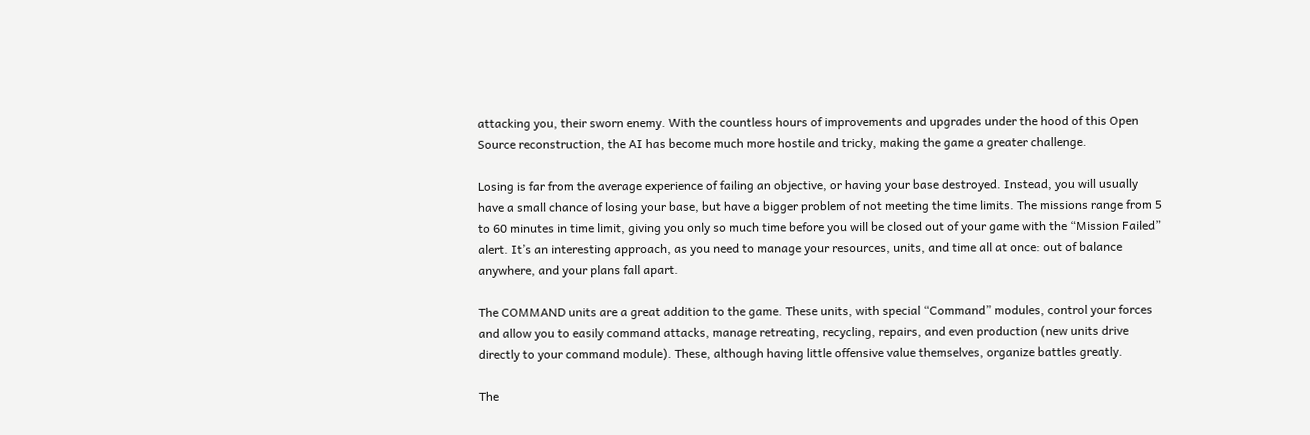attacking you, their sworn enemy. With the countless hours of improvements and upgrades under the hood of this Open Source reconstruction, the AI has become much more hostile and tricky, making the game a greater challenge.

Losing is far from the average experience of failing an objective, or having your base destroyed. Instead, you will usually have a small chance of losing your base, but have a bigger problem of not meeting the time limits. The missions range from 5 to 60 minutes in time limit, giving you only so much time before you will be closed out of your game with the “Mission Failed” alert. It’s an interesting approach, as you need to manage your resources, units, and time all at once: out of balance anywhere, and your plans fall apart.

The COMMAND units are a great addition to the game. These units, with special “Command” modules, control your forces and allow you to easily command attacks, manage retreating, recycling, repairs, and even production (new units drive directly to your command module). These, although having little offensive value themselves, organize battles greatly.

The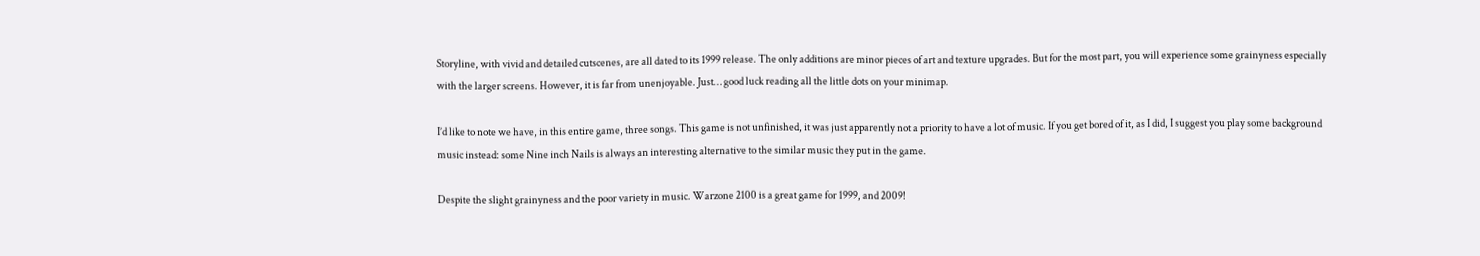Storyline, with vivid and detailed cutscenes, are all dated to its 1999 release. The only additions are minor pieces of art and texture upgrades. But for the most part, you will experience some grainyness especially with the larger screens. However, it is far from unenjoyable. Just… good luck reading all the little dots on your minimap.

I’d like to note we have, in this entire game, three songs. This game is not unfinished, it was just apparently not a priority to have a lot of music. If you get bored of it, as I did, I suggest you play some background music instead: some Nine inch Nails is always an interesting alternative to the similar music they put in the game.

Despite the slight grainyness and the poor variety in music. Warzone 2100 is a great game for 1999, and 2009!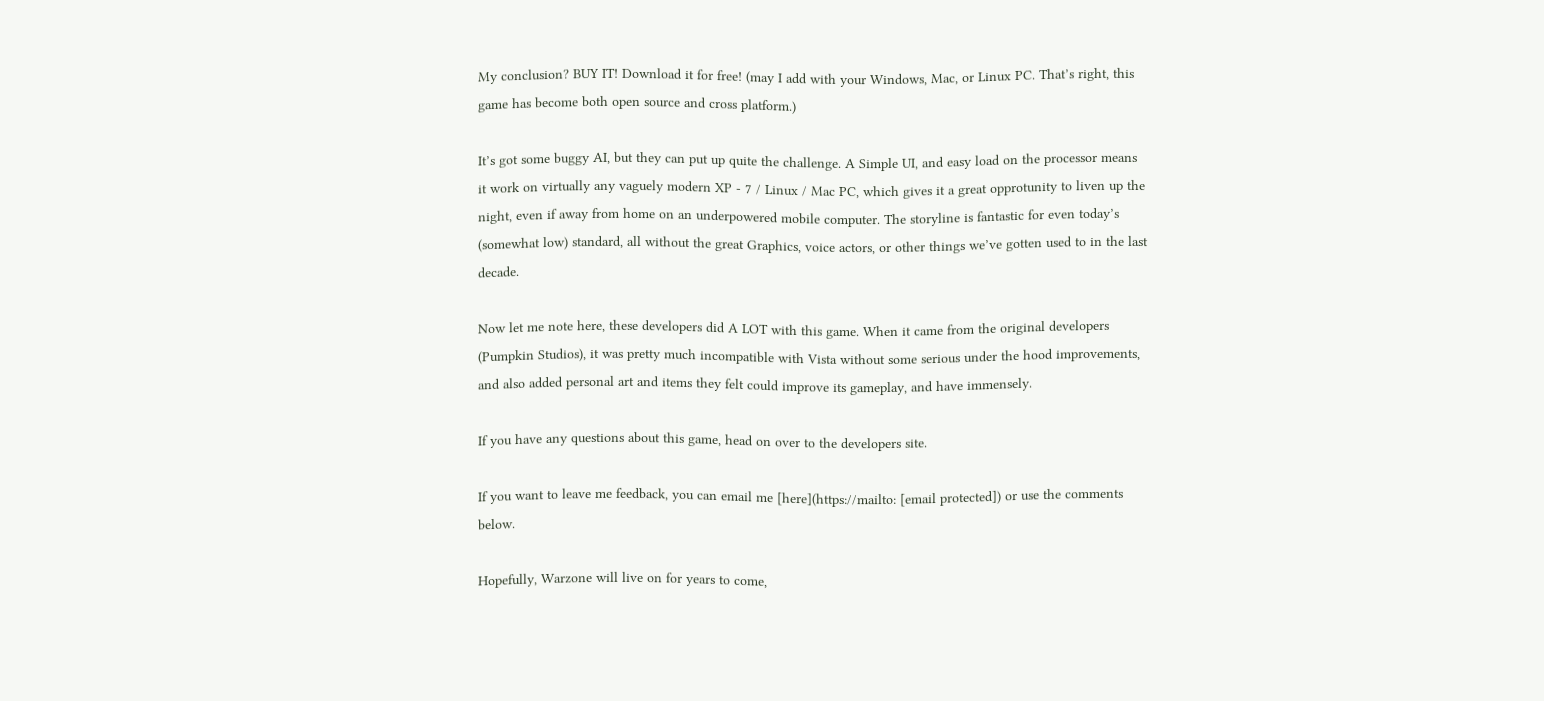My conclusion? BUY IT! Download it for free! (may I add with your Windows, Mac, or Linux PC. That’s right, this game has become both open source and cross platform.)

It’s got some buggy AI, but they can put up quite the challenge. A Simple UI, and easy load on the processor means it work on virtually any vaguely modern XP - 7 / Linux / Mac PC, which gives it a great opprotunity to liven up the night, even if away from home on an underpowered mobile computer. The storyline is fantastic for even today’s (somewhat low) standard, all without the great Graphics, voice actors, or other things we’ve gotten used to in the last decade.

Now let me note here, these developers did A LOT with this game. When it came from the original developers (Pumpkin Studios), it was pretty much incompatible with Vista without some serious under the hood improvements, and also added personal art and items they felt could improve its gameplay, and have immensely.

If you have any questions about this game, head on over to the developers site.

If you want to leave me feedback, you can email me [here](https://mailto: [email protected]) or use the comments below.

Hopefully, Warzone will live on for years to come,